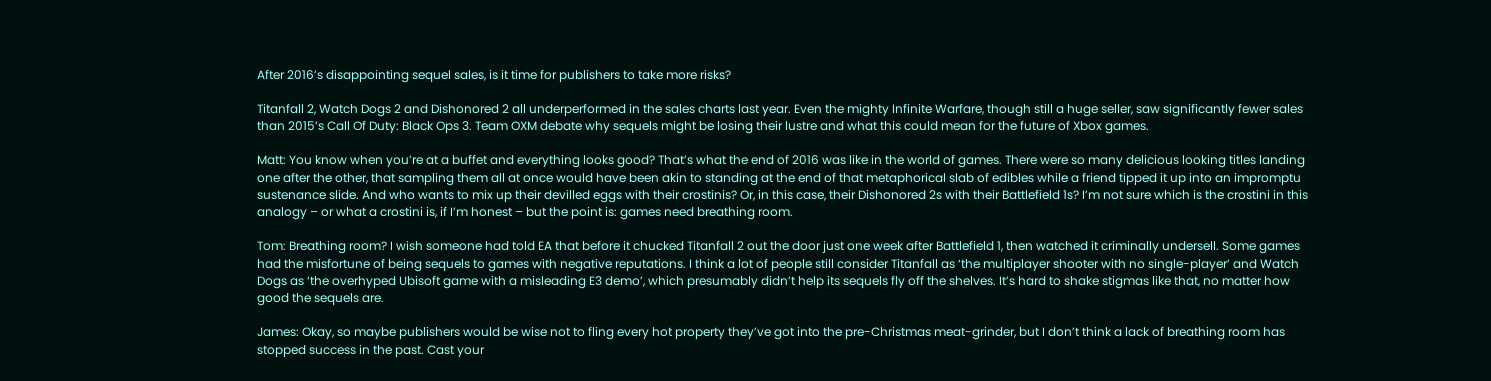After 2016’s disappointing sequel sales, is it time for publishers to take more risks?

Titanfall 2, Watch Dogs 2 and Dishonored 2 all underperformed in the sales charts last year. Even the mighty Infinite Warfare, though still a huge seller, saw significantly fewer sales than 2015’s Call Of Duty: Black Ops 3. Team OXM debate why sequels might be losing their lustre and what this could mean for the future of Xbox games.

Matt: You know when you’re at a buffet and everything looks good? That’s what the end of 2016 was like in the world of games. There were so many delicious looking titles landing one after the other, that sampling them all at once would have been akin to standing at the end of that metaphorical slab of edibles while a friend tipped it up into an impromptu sustenance slide. And who wants to mix up their devilled eggs with their crostinis? Or, in this case, their Dishonored 2s with their Battlefield 1s? I’m not sure which is the crostini in this analogy – or what a crostini is, if I’m honest – but the point is: games need breathing room.

Tom: Breathing room? I wish someone had told EA that before it chucked Titanfall 2 out the door just one week after Battlefield 1, then watched it criminally undersell. Some games had the misfortune of being sequels to games with negative reputations. I think a lot of people still consider Titanfall as ‘the multiplayer shooter with no single-player’ and Watch Dogs as ‘the overhyped Ubisoft game with a misleading E3 demo’, which presumably didn’t help its sequels fly off the shelves. It’s hard to shake stigmas like that, no matter how good the sequels are.

James: Okay, so maybe publishers would be wise not to fling every hot property they’ve got into the pre-Christmas meat-grinder, but I don’t think a lack of breathing room has stopped success in the past. Cast your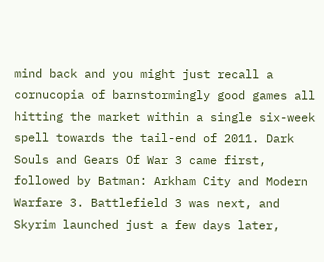mind back and you might just recall a cornucopia of barnstormingly good games all hitting the market within a single six-week spell towards the tail-end of 2011. Dark Souls and Gears Of War 3 came first, followed by Batman: Arkham City and Modern Warfare 3. Battlefield 3 was next, and Skyrim launched just a few days later,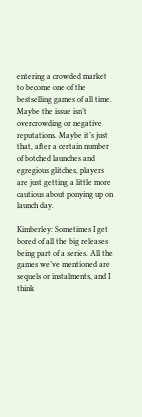entering a crowded market to become one of the bestselling games of all time. Maybe the issue isn’t overcrowding or negative reputations. Maybe it’s just that, after a certain number of botched launches and egregious glitches, players are just getting a little more cautious about ponying up on launch day.

Kimberley: Sometimes I get bored of all the big releases being part of a series. All the games we’ve mentioned are sequels or instalments, and I think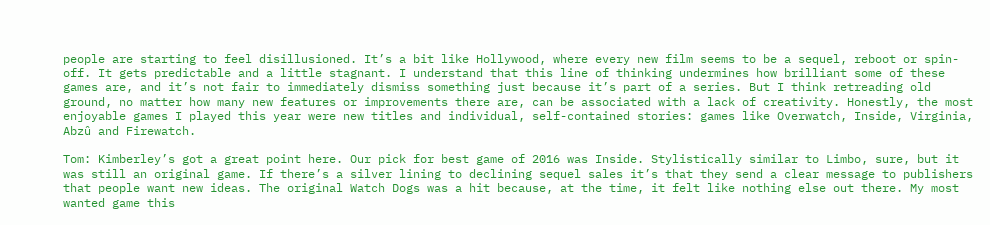people are starting to feel disillusioned. It’s a bit like Hollywood, where every new film seems to be a sequel, reboot or spin-off. It gets predictable and a little stagnant. I understand that this line of thinking undermines how brilliant some of these games are, and it’s not fair to immediately dismiss something just because it’s part of a series. But I think retreading old ground, no matter how many new features or improvements there are, can be associated with a lack of creativity. Honestly, the most enjoyable games I played this year were new titles and individual, self-contained stories: games like Overwatch, Inside, Virginia, Abzû and Firewatch.

Tom: Kimberley’s got a great point here. Our pick for best game of 2016 was Inside. Stylistically similar to Limbo, sure, but it was still an original game. If there’s a silver lining to declining sequel sales it’s that they send a clear message to publishers that people want new ideas. The original Watch Dogs was a hit because, at the time, it felt like nothing else out there. My most wanted game this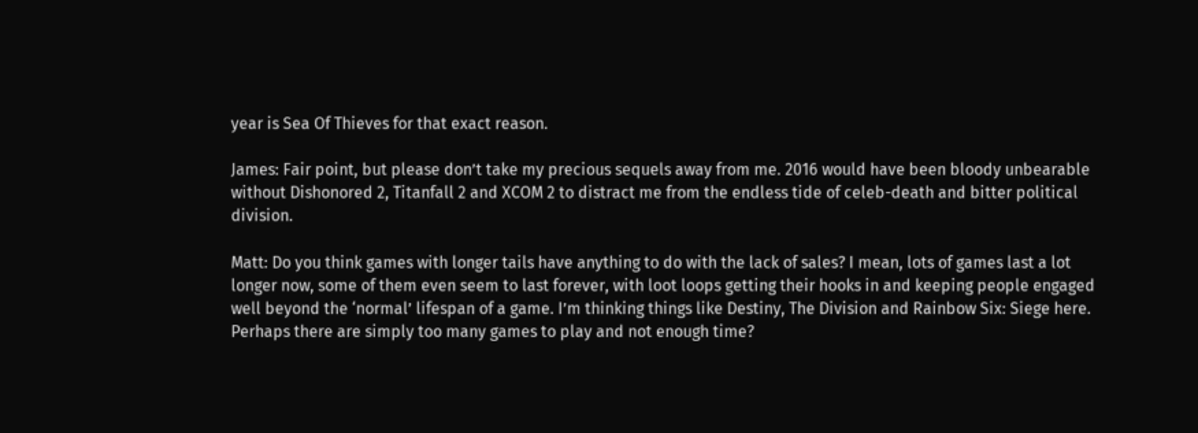year is Sea Of Thieves for that exact reason.

James: Fair point, but please don’t take my precious sequels away from me. 2016 would have been bloody unbearable without Dishonored 2, Titanfall 2 and XCOM 2 to distract me from the endless tide of celeb-death and bitter political division.

Matt: Do you think games with longer tails have anything to do with the lack of sales? I mean, lots of games last a lot longer now, some of them even seem to last forever, with loot loops getting their hooks in and keeping people engaged well beyond the ‘normal’ lifespan of a game. I’m thinking things like Destiny, The Division and Rainbow Six: Siege here. Perhaps there are simply too many games to play and not enough time?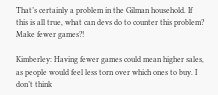That’s certainly a problem in the Gilman household. If this is all true, what can devs do to counter this problem? Make fewer games?!

Kimberley: Having fewer games could mean higher sales, as people would feel less torn over which ones to buy. I don’t think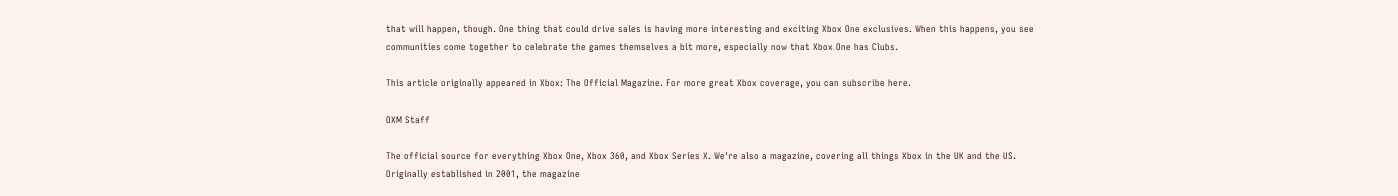that will happen, though. One thing that could drive sales is having more interesting and exciting Xbox One exclusives. When this happens, you see communities come together to celebrate the games themselves a bit more, especially now that Xbox One has Clubs.

This article originally appeared in Xbox: The Official Magazine. For more great Xbox coverage, you can subscribe here.

OXM Staff

The official source for everything Xbox One, Xbox 360, and Xbox Series X. We're also a magazine, covering all things Xbox in the UK and the US. Originally established in 2001, the magazine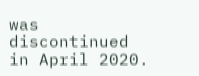was discontinued in April 2020.